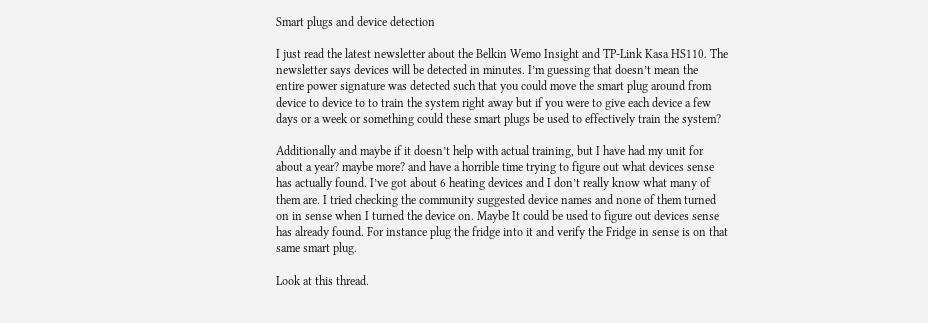Smart plugs and device detection

I just read the latest newsletter about the Belkin Wemo Insight and TP-Link Kasa HS110. The newsletter says devices will be detected in minutes. I’m guessing that doesn’t mean the entire power signature was detected such that you could move the smart plug around from device to device to to train the system right away but if you were to give each device a few days or a week or something could these smart plugs be used to effectively train the system?

Additionally and maybe if it doesn’t help with actual training, but I have had my unit for about a year? maybe more? and have a horrible time trying to figure out what devices sense has actually found. I’ve got about 6 heating devices and I don’t really know what many of them are. I tried checking the community suggested device names and none of them turned on in sense when I turned the device on. Maybe It could be used to figure out devices sense has already found. For instance plug the fridge into it and verify the Fridge in sense is on that same smart plug.

Look at this thread.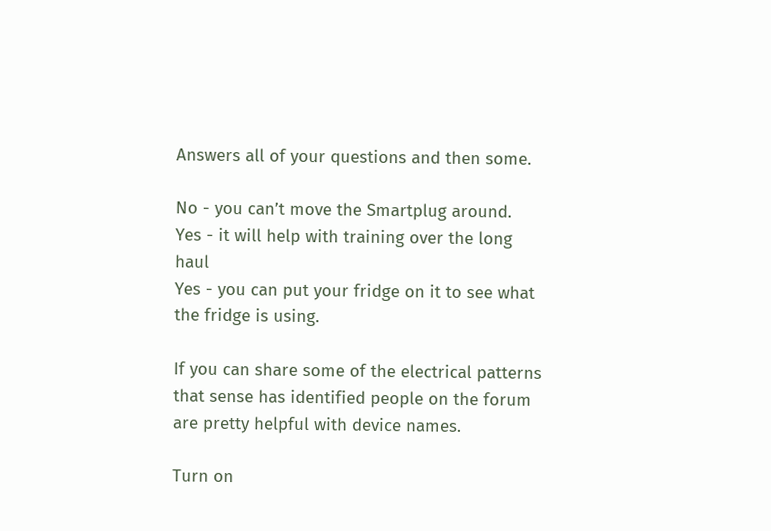Answers all of your questions and then some.

No - you can’t move the Smartplug around.
Yes - it will help with training over the long haul
Yes - you can put your fridge on it to see what the fridge is using.

If you can share some of the electrical patterns that sense has identified people on the forum are pretty helpful with device names.

Turn on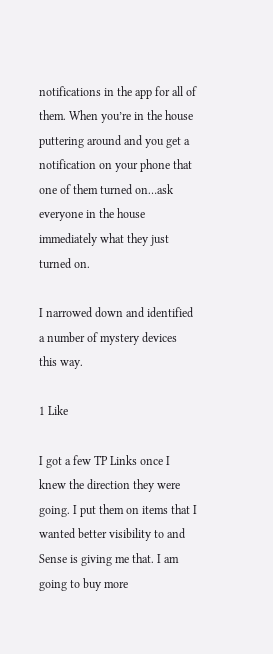notifications in the app for all of them. When you’re in the house puttering around and you get a notification on your phone that one of them turned on…ask everyone in the house immediately what they just turned on.

I narrowed down and identified a number of mystery devices this way.

1 Like

I got a few TP Links once I knew the direction they were going. I put them on items that I wanted better visibility to and Sense is giving me that. I am going to buy more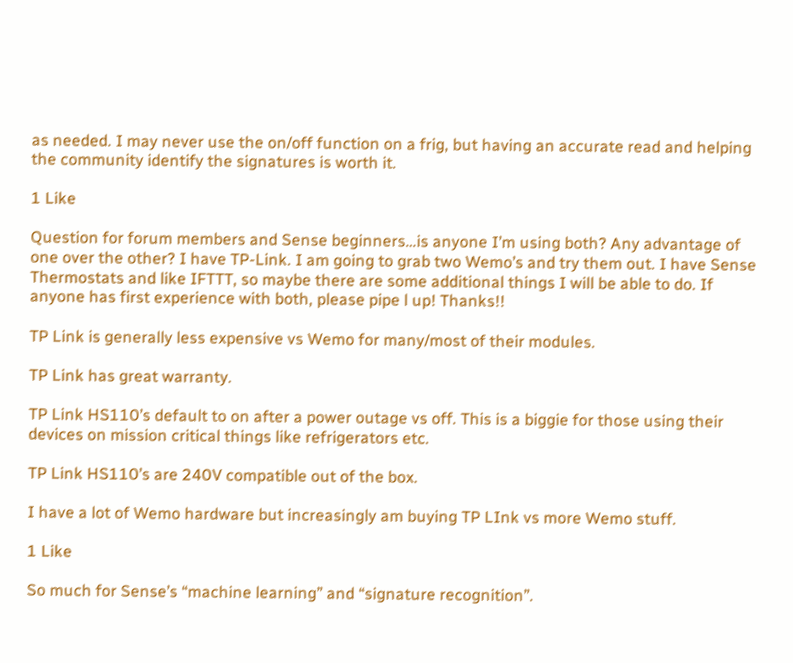as needed. I may never use the on/off function on a frig, but having an accurate read and helping the community identify the signatures is worth it.

1 Like

Question for forum members and Sense beginners…is anyone I’m using both? Any advantage of one over the other? I have TP-Link. I am going to grab two Wemo’s and try them out. I have Sense Thermostats and like IFTTT, so maybe there are some additional things I will be able to do. If anyone has first experience with both, please pipe l up! Thanks!!

TP Link is generally less expensive vs Wemo for many/most of their modules.

TP Link has great warranty.

TP Link HS110’s default to on after a power outage vs off. This is a biggie for those using their devices on mission critical things like refrigerators etc.

TP Link HS110’s are 240V compatible out of the box.

I have a lot of Wemo hardware but increasingly am buying TP LInk vs more Wemo stuff.

1 Like

So much for Sense’s “machine learning” and “signature recognition”.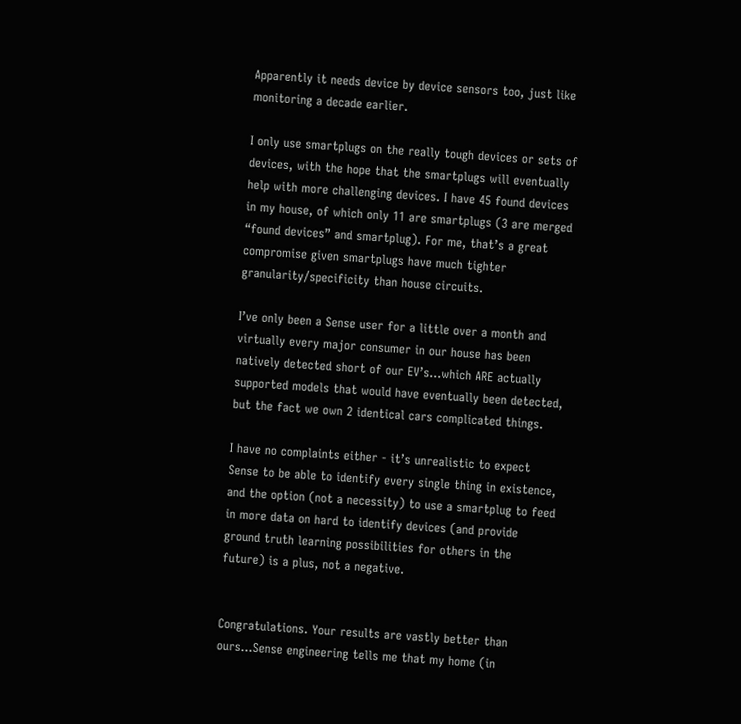Apparently it needs device by device sensors too, just like monitoring a decade earlier.

I only use smartplugs on the really tough devices or sets of devices, with the hope that the smartplugs will eventually help with more challenging devices. I have 45 found devices in my house, of which only 11 are smartplugs (3 are merged “found devices” and smartplug). For me, that’s a great compromise given smartplugs have much tighter granularity/specificity than house circuits.

I’ve only been a Sense user for a little over a month and virtually every major consumer in our house has been natively detected short of our EV’s…which ARE actually supported models that would have eventually been detected, but the fact we own 2 identical cars complicated things.

I have no complaints either - it’s unrealistic to expect Sense to be able to identify every single thing in existence, and the option (not a necessity) to use a smartplug to feed in more data on hard to identify devices (and provide ground truth learning possibilities for others in the future) is a plus, not a negative.


Congratulations. Your results are vastly better than ours…Sense engineering tells me that my home (in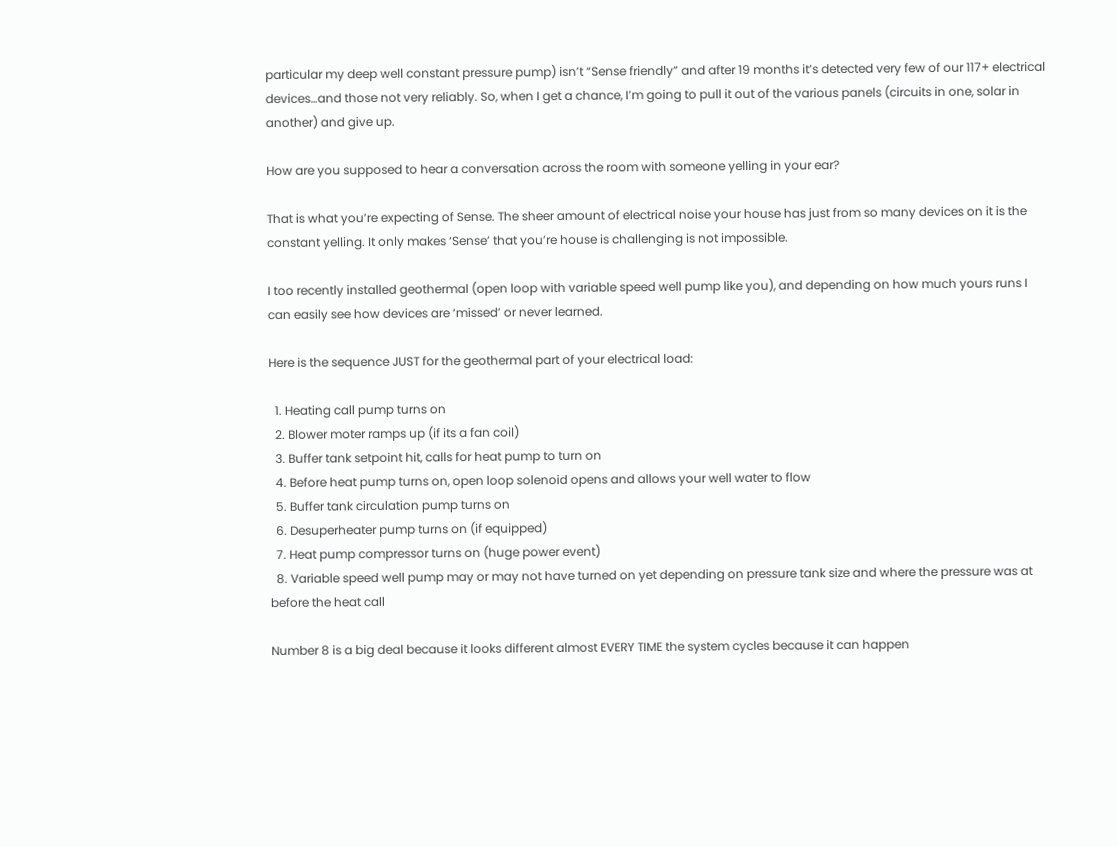particular my deep well constant pressure pump) isn’t “Sense friendly” and after 19 months it’s detected very few of our 117+ electrical devices…and those not very reliably. So, when I get a chance, I’m going to pull it out of the various panels (circuits in one, solar in another) and give up.

How are you supposed to hear a conversation across the room with someone yelling in your ear?

That is what you’re expecting of Sense. The sheer amount of electrical noise your house has just from so many devices on it is the constant yelling. It only makes ‘Sense’ that you’re house is challenging is not impossible.

I too recently installed geothermal (open loop with variable speed well pump like you), and depending on how much yours runs I can easily see how devices are ‘missed’ or never learned.

Here is the sequence JUST for the geothermal part of your electrical load:

  1. Heating call pump turns on
  2. Blower moter ramps up (if its a fan coil)
  3. Buffer tank setpoint hit, calls for heat pump to turn on
  4. Before heat pump turns on, open loop solenoid opens and allows your well water to flow
  5. Buffer tank circulation pump turns on
  6. Desuperheater pump turns on (if equipped)
  7. Heat pump compressor turns on (huge power event)
  8. Variable speed well pump may or may not have turned on yet depending on pressure tank size and where the pressure was at before the heat call

Number 8 is a big deal because it looks different almost EVERY TIME the system cycles because it can happen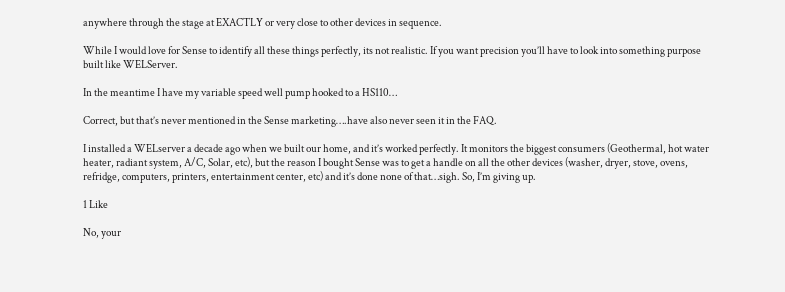anywhere through the stage at EXACTLY or very close to other devices in sequence.

While I would love for Sense to identify all these things perfectly, its not realistic. If you want precision you’ll have to look into something purpose built like WELServer.

In the meantime I have my variable speed well pump hooked to a HS110…

Correct, but that’s never mentioned in the Sense marketing….have also never seen it in the FAQ.

I installed a WELserver a decade ago when we built our home, and it’s worked perfectly. It monitors the biggest consumers (Geothermal, hot water heater, radiant system, A/C, Solar, etc), but the reason I bought Sense was to get a handle on all the other devices (washer, dryer, stove, ovens, refridge, computers, printers, entertainment center, etc) and it’s done none of that…sigh. So, I’m giving up.

1 Like

No, your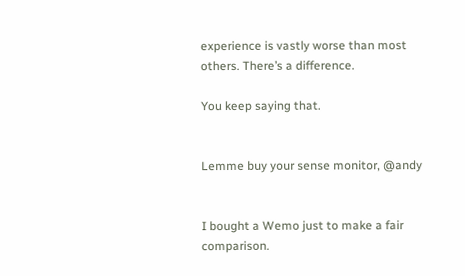experience is vastly worse than most others. There’s a difference.

You keep saying that.


Lemme buy your sense monitor, @andy


I bought a Wemo just to make a fair comparison.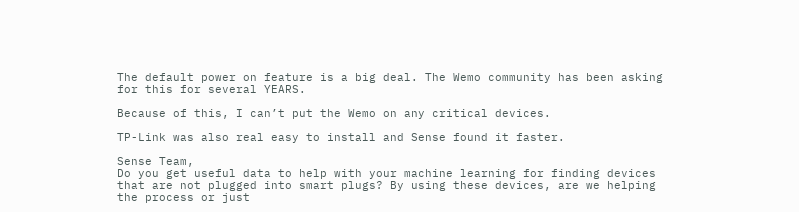The default power on feature is a big deal. The Wemo community has been asking for this for several YEARS.

Because of this, I can’t put the Wemo on any critical devices.

TP-Link was also real easy to install and Sense found it faster.

Sense Team,
Do you get useful data to help with your machine learning for finding devices that are not plugged into smart plugs? By using these devices, are we helping the process or just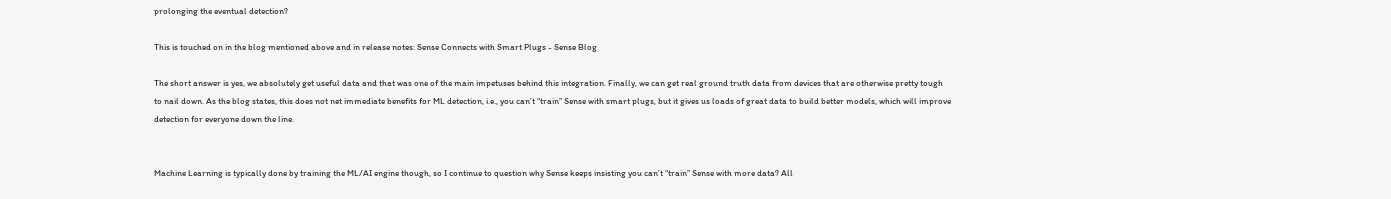prolonging the eventual detection?

This is touched on in the blog mentioned above and in release notes: Sense Connects with Smart Plugs - Sense Blog

The short answer is yes, we absolutely get useful data and that was one of the main impetuses behind this integration. Finally, we can get real ground truth data from devices that are otherwise pretty tough to nail down. As the blog states, this does not net immediate benefits for ML detection, i.e., you can’t “train” Sense with smart plugs, but it gives us loads of great data to build better models, which will improve detection for everyone down the line.


Machine Learning is typically done by training the ML/AI engine though, so I continue to question why Sense keeps insisting you can’t “train” Sense with more data? All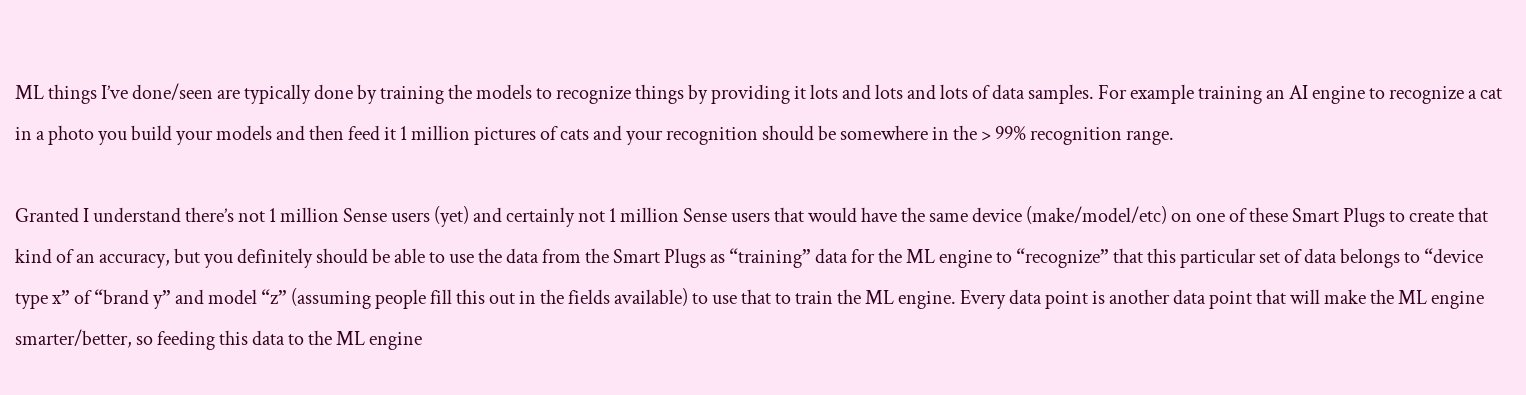ML things I’ve done/seen are typically done by training the models to recognize things by providing it lots and lots and lots of data samples. For example training an AI engine to recognize a cat in a photo you build your models and then feed it 1 million pictures of cats and your recognition should be somewhere in the > 99% recognition range.

Granted I understand there’s not 1 million Sense users (yet) and certainly not 1 million Sense users that would have the same device (make/model/etc) on one of these Smart Plugs to create that kind of an accuracy, but you definitely should be able to use the data from the Smart Plugs as “training” data for the ML engine to “recognize” that this particular set of data belongs to “device type x” of “brand y” and model “z” (assuming people fill this out in the fields available) to use that to train the ML engine. Every data point is another data point that will make the ML engine smarter/better, so feeding this data to the ML engine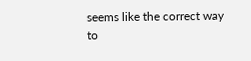seems like the correct way to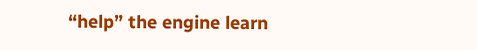“help” the engine learn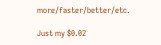more/faster/better/etc.

Just my $0.02